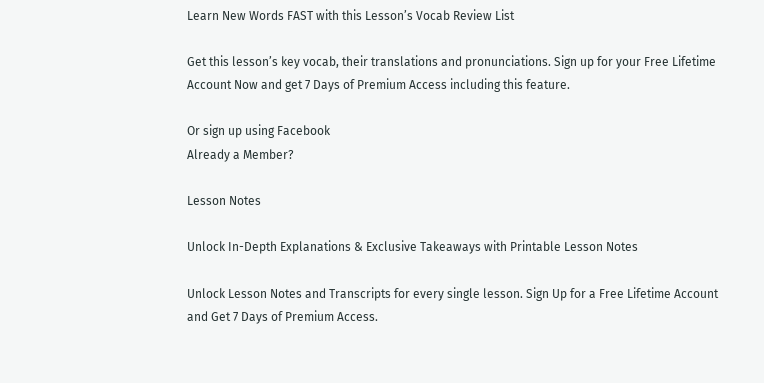Learn New Words FAST with this Lesson’s Vocab Review List

Get this lesson’s key vocab, their translations and pronunciations. Sign up for your Free Lifetime Account Now and get 7 Days of Premium Access including this feature.

Or sign up using Facebook
Already a Member?

Lesson Notes

Unlock In-Depth Explanations & Exclusive Takeaways with Printable Lesson Notes

Unlock Lesson Notes and Transcripts for every single lesson. Sign Up for a Free Lifetime Account and Get 7 Days of Premium Access.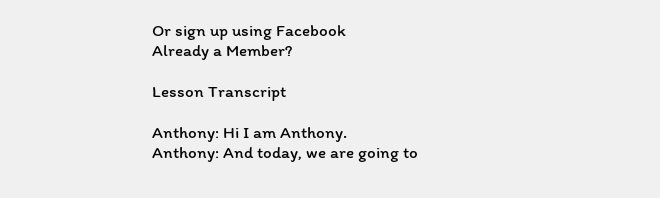Or sign up using Facebook
Already a Member?

Lesson Transcript

Anthony: Hi I am Anthony.
Anthony: And today, we are going to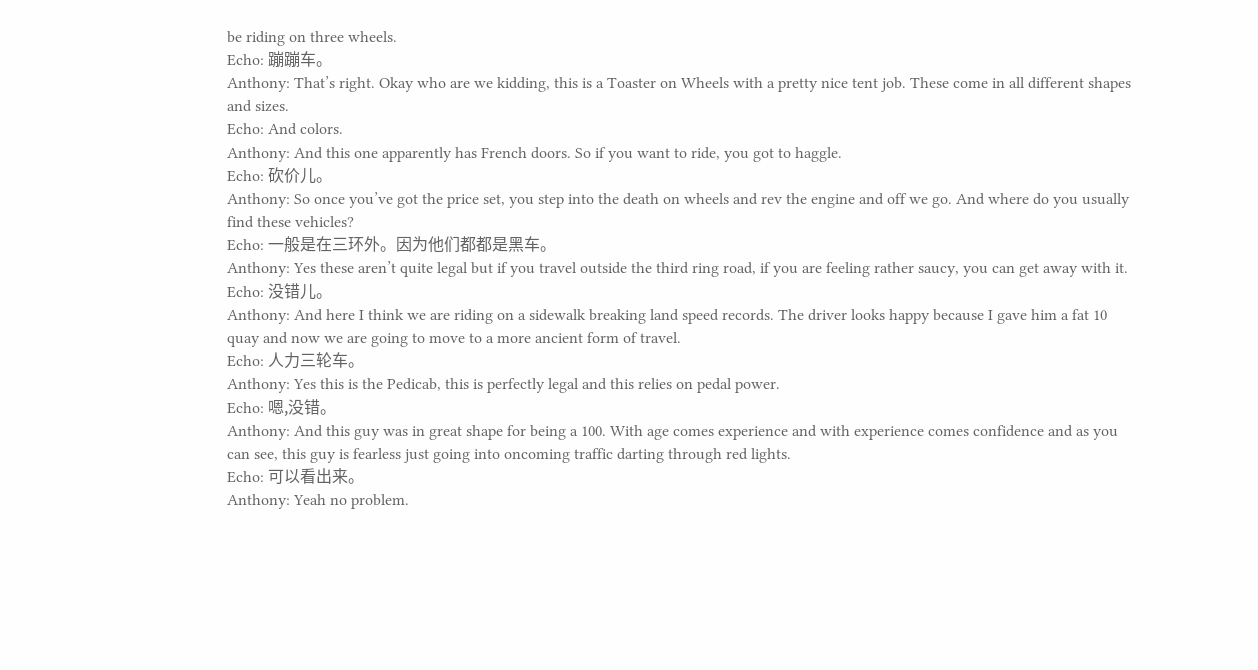be riding on three wheels.
Echo: 蹦蹦车。
Anthony: That’s right. Okay who are we kidding, this is a Toaster on Wheels with a pretty nice tent job. These come in all different shapes and sizes.
Echo: And colors.
Anthony: And this one apparently has French doors. So if you want to ride, you got to haggle.
Echo: 砍价儿。
Anthony: So once you’ve got the price set, you step into the death on wheels and rev the engine and off we go. And where do you usually find these vehicles?
Echo: 一般是在三环外。因为他们都都是黑车。
Anthony: Yes these aren’t quite legal but if you travel outside the third ring road, if you are feeling rather saucy, you can get away with it.
Echo: 没错儿。
Anthony: And here I think we are riding on a sidewalk breaking land speed records. The driver looks happy because I gave him a fat 10 quay and now we are going to move to a more ancient form of travel.
Echo: 人力三轮车。
Anthony: Yes this is the Pedicab, this is perfectly legal and this relies on pedal power.
Echo: 嗯,没错。
Anthony: And this guy was in great shape for being a 100. With age comes experience and with experience comes confidence and as you can see, this guy is fearless just going into oncoming traffic darting through red lights.
Echo: 可以看出来。
Anthony: Yeah no problem.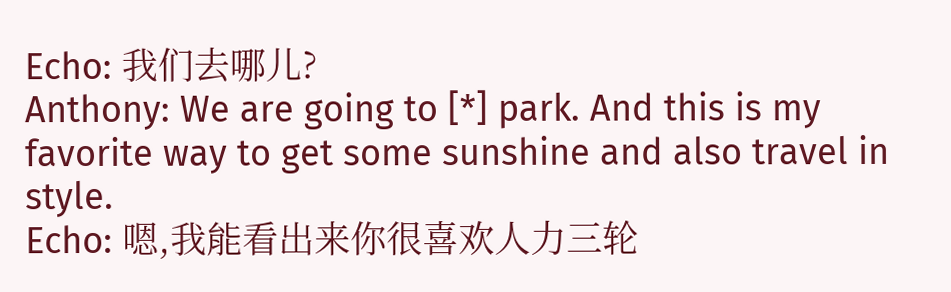Echo: 我们去哪儿?
Anthony: We are going to [*] park. And this is my favorite way to get some sunshine and also travel in style.
Echo: 嗯,我能看出来你很喜欢人力三轮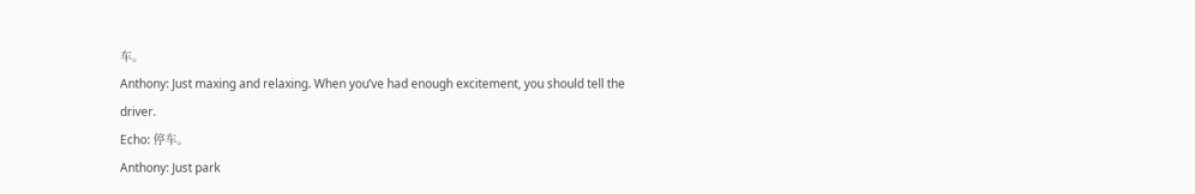车。
Anthony: Just maxing and relaxing. When you’ve had enough excitement, you should tell the driver.
Echo: 停车。
Anthony: Just park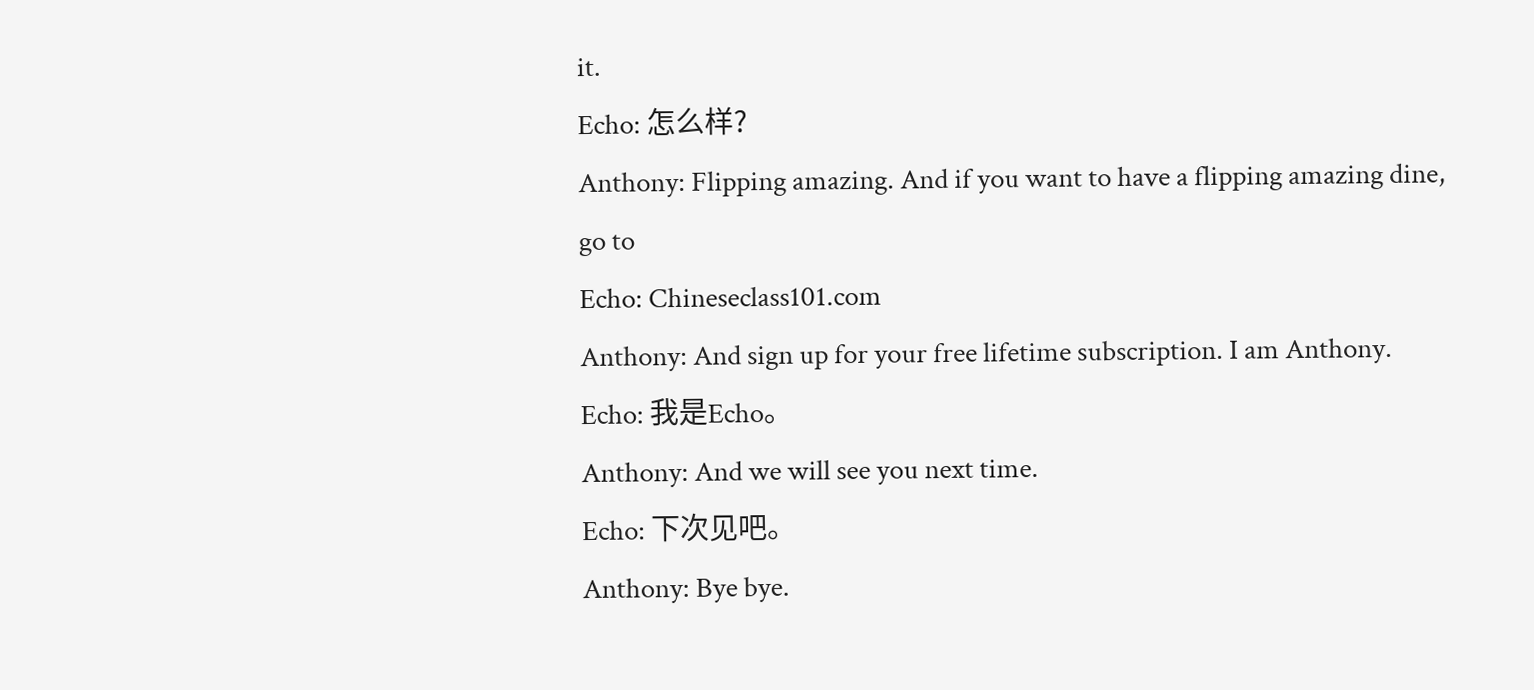it.
Echo: 怎么样?
Anthony: Flipping amazing. And if you want to have a flipping amazing dine, go to
Echo: Chineseclass101.com
Anthony: And sign up for your free lifetime subscription. I am Anthony.
Echo: 我是Echo。
Anthony: And we will see you next time.
Echo: 下次见吧。
Anthony: Bye bye.